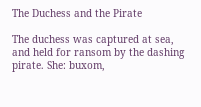The Duchess and the Pirate

The duchess was captured at sea, and held for ransom by the dashing pirate. She: buxom,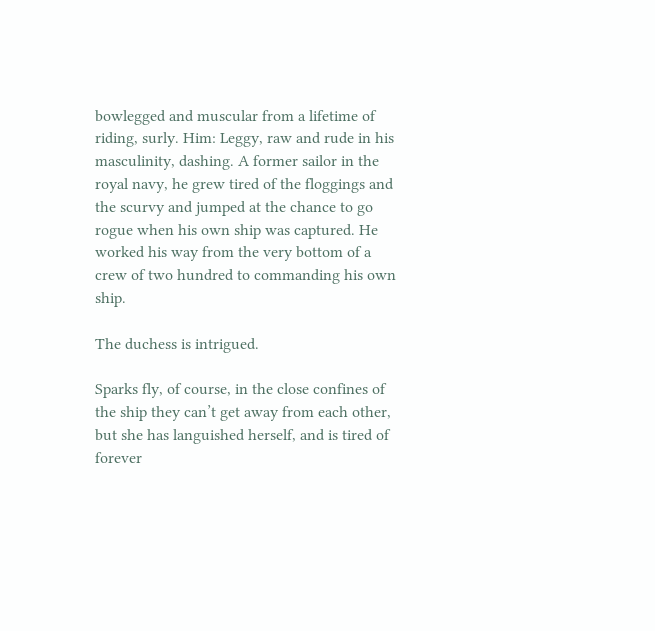bowlegged and muscular from a lifetime of riding, surly. Him: Leggy, raw and rude in his masculinity, dashing. A former sailor in the royal navy, he grew tired of the floggings and the scurvy and jumped at the chance to go rogue when his own ship was captured. He worked his way from the very bottom of a crew of two hundred to commanding his own ship.

The duchess is intrigued.

Sparks fly, of course, in the close confines of the ship they can’t get away from each other, but she has languished herself, and is tired of forever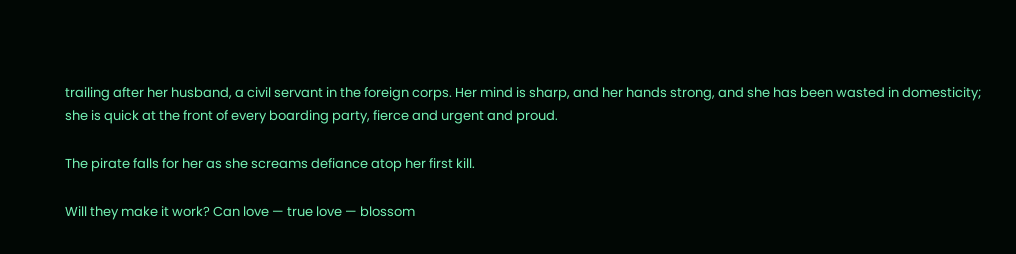trailing after her husband, a civil servant in the foreign corps. Her mind is sharp, and her hands strong, and she has been wasted in domesticity; she is quick at the front of every boarding party, fierce and urgent and proud.

The pirate falls for her as she screams defiance atop her first kill.

Will they make it work? Can love — true love — blossom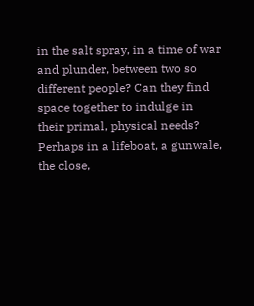in the salt spray, in a time of war and plunder, between two so different people? Can they find space together to indulge in their primal, physical needs? Perhaps in a lifeboat, a gunwale, the close,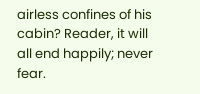airless confines of his cabin? Reader, it will all end happily; never fear.